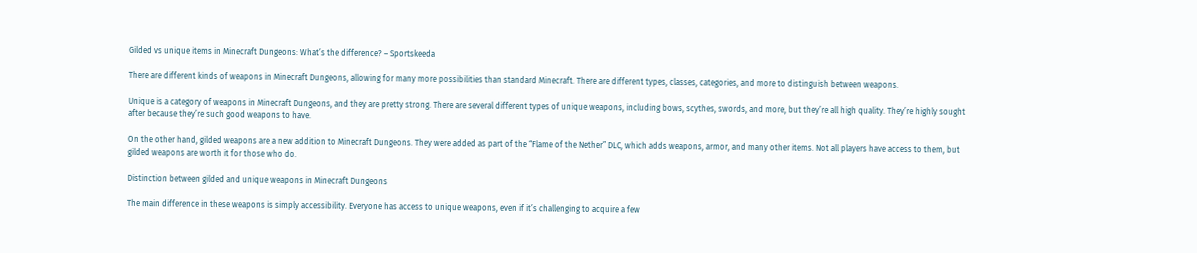Gilded vs unique items in Minecraft Dungeons: What’s the difference? – Sportskeeda

There are different kinds of weapons in Minecraft Dungeons, allowing for many more possibilities than standard Minecraft. There are different types, classes, categories, and more to distinguish between weapons.

Unique is a category of weapons in Minecraft Dungeons, and they are pretty strong. There are several different types of unique weapons, including bows, scythes, swords, and more, but they’re all high quality. They’re highly sought after because they’re such good weapons to have.

On the other hand, gilded weapons are a new addition to Minecraft Dungeons. They were added as part of the “Flame of the Nether” DLC, which adds weapons, armor, and many other items. Not all players have access to them, but gilded weapons are worth it for those who do.

Distinction between gilded and unique weapons in Minecraft Dungeons

The main difference in these weapons is simply accessibility. Everyone has access to unique weapons, even if it’s challenging to acquire a few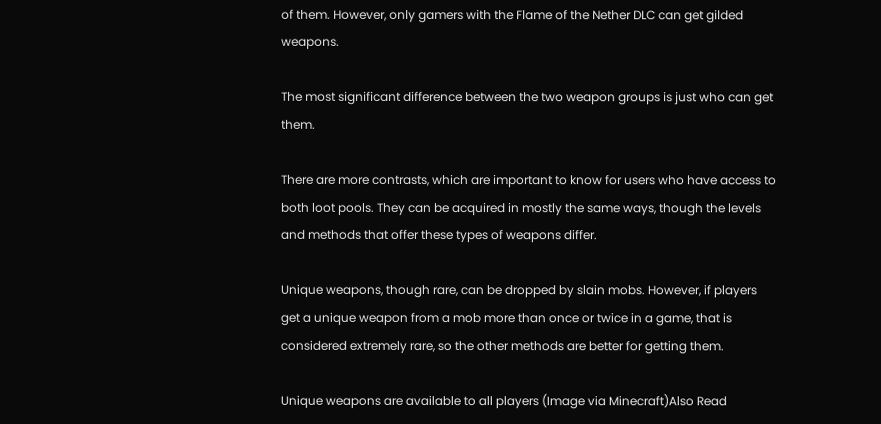of them. However, only gamers with the Flame of the Nether DLC can get gilded weapons.

The most significant difference between the two weapon groups is just who can get them.

There are more contrasts, which are important to know for users who have access to both loot pools. They can be acquired in mostly the same ways, though the levels and methods that offer these types of weapons differ.

Unique weapons, though rare, can be dropped by slain mobs. However, if players get a unique weapon from a mob more than once or twice in a game, that is considered extremely rare, so the other methods are better for getting them.

Unique weapons are available to all players (Image via Minecraft)Also Read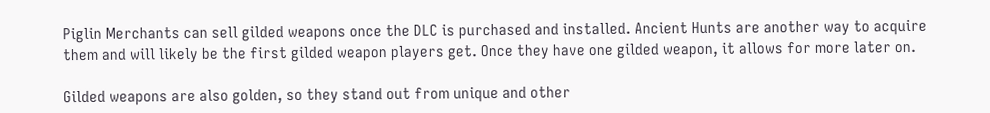Piglin Merchants can sell gilded weapons once the DLC is purchased and installed. Ancient Hunts are another way to acquire them and will likely be the first gilded weapon players get. Once they have one gilded weapon, it allows for more later on.

Gilded weapons are also golden, so they stand out from unique and other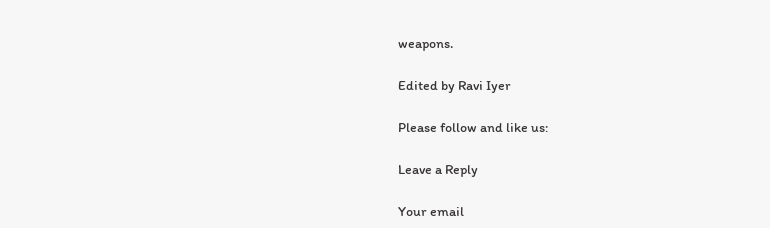weapons.

Edited by Ravi Iyer

Please follow and like us:

Leave a Reply

Your email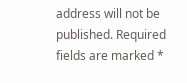address will not be published. Required fields are marked *